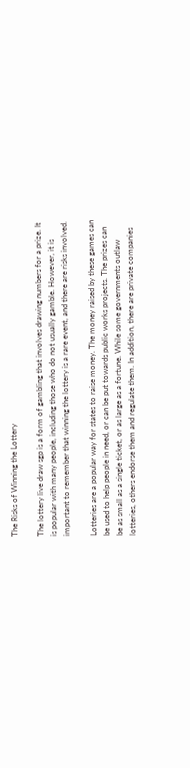The Risks of Winning the Lottery

The lottery live draw sgp is a form of gambling that involves drawing numbers for a prize. It is popular with many people, including those who do not usually gamble. However, it is important to remember that winning the lottery is a rare event, and there are risks involved.

Lotteries are a popular way for states to raise money. The money raised by these games can be used to help people in need, or can be put towards public works projects. The prizes can be as small as a single ticket, or as large as a fortune. While some governments outlaw lotteries, others endorse them and regulate them. In addition, there are private companies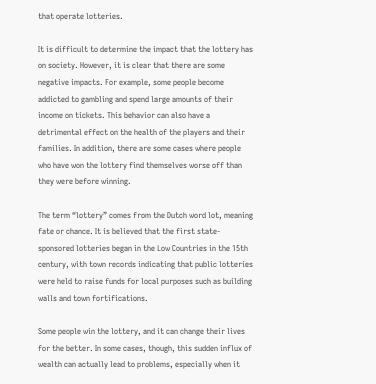that operate lotteries.

It is difficult to determine the impact that the lottery has on society. However, it is clear that there are some negative impacts. For example, some people become addicted to gambling and spend large amounts of their income on tickets. This behavior can also have a detrimental effect on the health of the players and their families. In addition, there are some cases where people who have won the lottery find themselves worse off than they were before winning.

The term “lottery” comes from the Dutch word lot, meaning fate or chance. It is believed that the first state-sponsored lotteries began in the Low Countries in the 15th century, with town records indicating that public lotteries were held to raise funds for local purposes such as building walls and town fortifications.

Some people win the lottery, and it can change their lives for the better. In some cases, though, this sudden influx of wealth can actually lead to problems, especially when it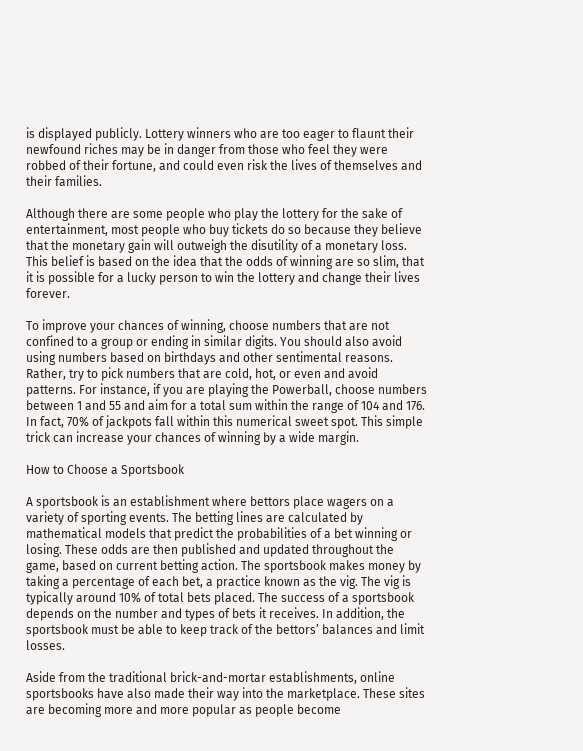is displayed publicly. Lottery winners who are too eager to flaunt their newfound riches may be in danger from those who feel they were robbed of their fortune, and could even risk the lives of themselves and their families.

Although there are some people who play the lottery for the sake of entertainment, most people who buy tickets do so because they believe that the monetary gain will outweigh the disutility of a monetary loss. This belief is based on the idea that the odds of winning are so slim, that it is possible for a lucky person to win the lottery and change their lives forever.

To improve your chances of winning, choose numbers that are not confined to a group or ending in similar digits. You should also avoid using numbers based on birthdays and other sentimental reasons. Rather, try to pick numbers that are cold, hot, or even and avoid patterns. For instance, if you are playing the Powerball, choose numbers between 1 and 55 and aim for a total sum within the range of 104 and 176. In fact, 70% of jackpots fall within this numerical sweet spot. This simple trick can increase your chances of winning by a wide margin.

How to Choose a Sportsbook

A sportsbook is an establishment where bettors place wagers on a variety of sporting events. The betting lines are calculated by mathematical models that predict the probabilities of a bet winning or losing. These odds are then published and updated throughout the game, based on current betting action. The sportsbook makes money by taking a percentage of each bet, a practice known as the vig. The vig is typically around 10% of total bets placed. The success of a sportsbook depends on the number and types of bets it receives. In addition, the sportsbook must be able to keep track of the bettors’ balances and limit losses.

Aside from the traditional brick-and-mortar establishments, online sportsbooks have also made their way into the marketplace. These sites are becoming more and more popular as people become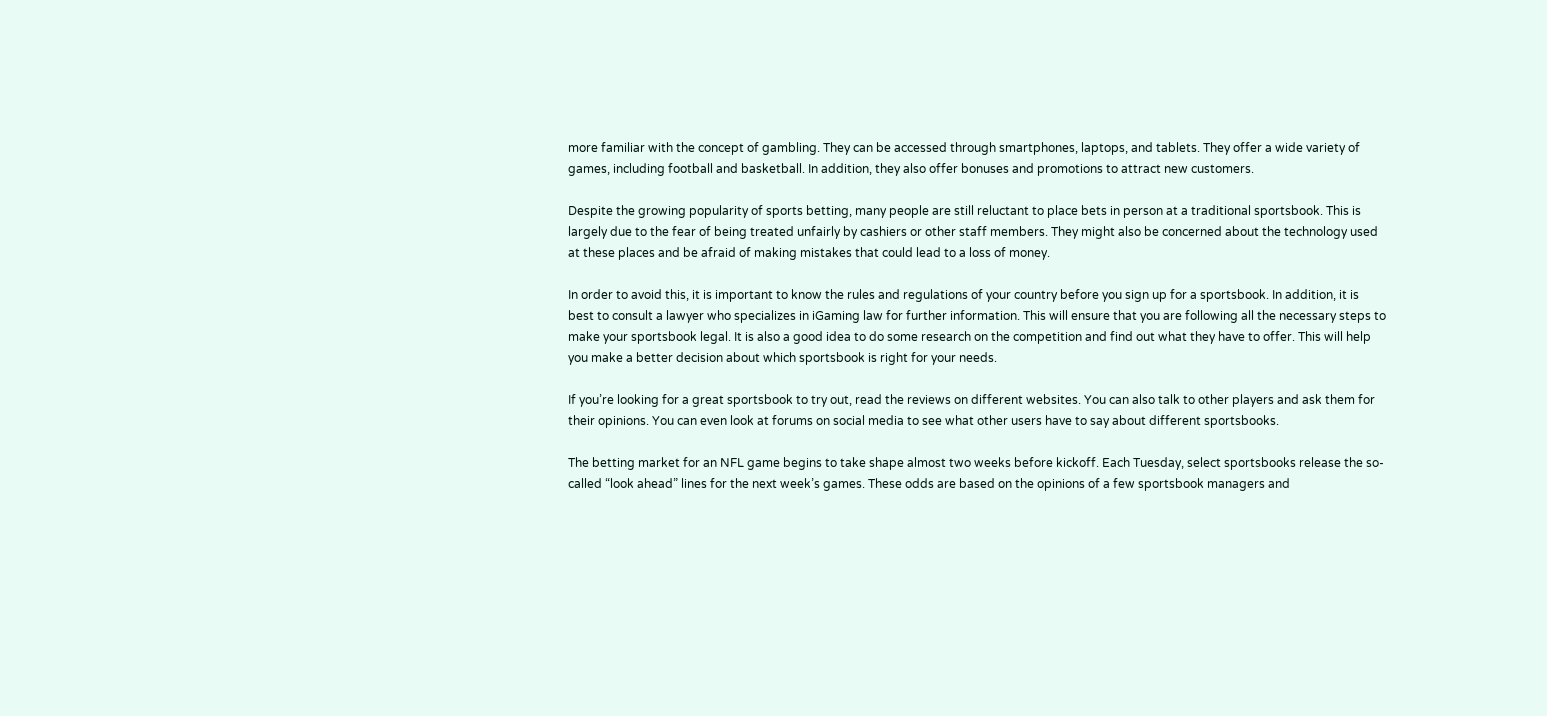more familiar with the concept of gambling. They can be accessed through smartphones, laptops, and tablets. They offer a wide variety of games, including football and basketball. In addition, they also offer bonuses and promotions to attract new customers.

Despite the growing popularity of sports betting, many people are still reluctant to place bets in person at a traditional sportsbook. This is largely due to the fear of being treated unfairly by cashiers or other staff members. They might also be concerned about the technology used at these places and be afraid of making mistakes that could lead to a loss of money.

In order to avoid this, it is important to know the rules and regulations of your country before you sign up for a sportsbook. In addition, it is best to consult a lawyer who specializes in iGaming law for further information. This will ensure that you are following all the necessary steps to make your sportsbook legal. It is also a good idea to do some research on the competition and find out what they have to offer. This will help you make a better decision about which sportsbook is right for your needs.

If you’re looking for a great sportsbook to try out, read the reviews on different websites. You can also talk to other players and ask them for their opinions. You can even look at forums on social media to see what other users have to say about different sportsbooks.

The betting market for an NFL game begins to take shape almost two weeks before kickoff. Each Tuesday, select sportsbooks release the so-called “look ahead” lines for the next week’s games. These odds are based on the opinions of a few sportsbook managers and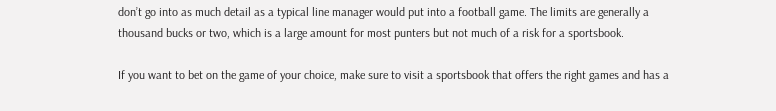don’t go into as much detail as a typical line manager would put into a football game. The limits are generally a thousand bucks or two, which is a large amount for most punters but not much of a risk for a sportsbook.

If you want to bet on the game of your choice, make sure to visit a sportsbook that offers the right games and has a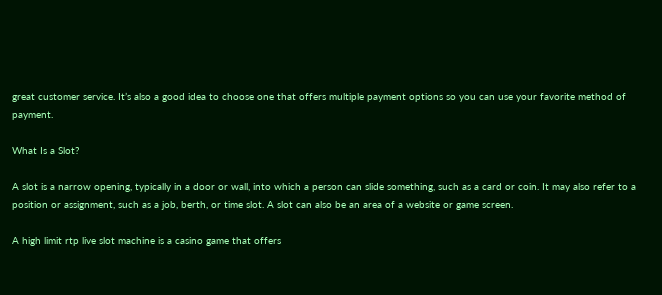great customer service. It’s also a good idea to choose one that offers multiple payment options so you can use your favorite method of payment.

What Is a Slot?

A slot is a narrow opening, typically in a door or wall, into which a person can slide something, such as a card or coin. It may also refer to a position or assignment, such as a job, berth, or time slot. A slot can also be an area of a website or game screen.

A high limit rtp live slot machine is a casino game that offers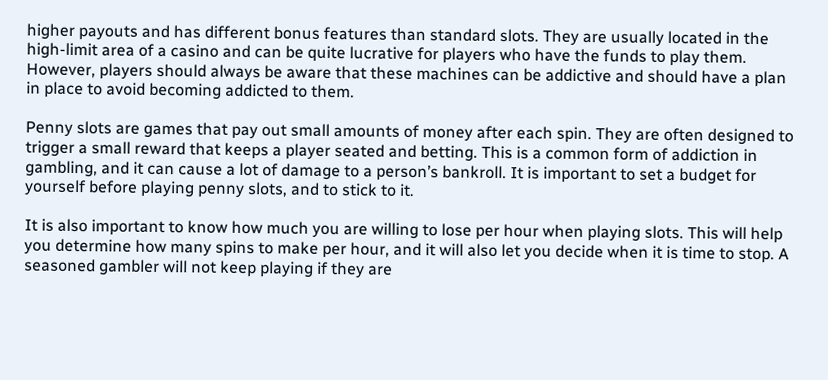higher payouts and has different bonus features than standard slots. They are usually located in the high-limit area of a casino and can be quite lucrative for players who have the funds to play them. However, players should always be aware that these machines can be addictive and should have a plan in place to avoid becoming addicted to them.

Penny slots are games that pay out small amounts of money after each spin. They are often designed to trigger a small reward that keeps a player seated and betting. This is a common form of addiction in gambling, and it can cause a lot of damage to a person’s bankroll. It is important to set a budget for yourself before playing penny slots, and to stick to it.

It is also important to know how much you are willing to lose per hour when playing slots. This will help you determine how many spins to make per hour, and it will also let you decide when it is time to stop. A seasoned gambler will not keep playing if they are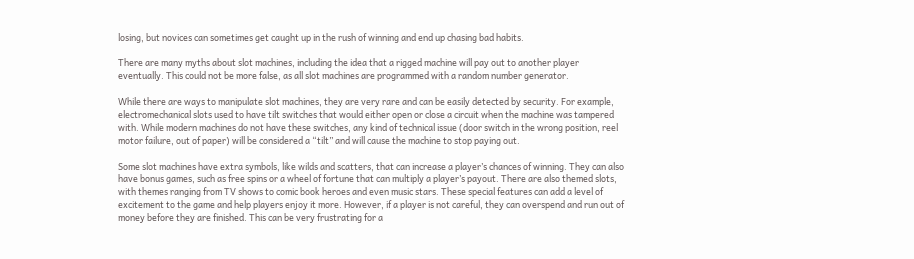losing, but novices can sometimes get caught up in the rush of winning and end up chasing bad habits.

There are many myths about slot machines, including the idea that a rigged machine will pay out to another player eventually. This could not be more false, as all slot machines are programmed with a random number generator.

While there are ways to manipulate slot machines, they are very rare and can be easily detected by security. For example, electromechanical slots used to have tilt switches that would either open or close a circuit when the machine was tampered with. While modern machines do not have these switches, any kind of technical issue (door switch in the wrong position, reel motor failure, out of paper) will be considered a “tilt” and will cause the machine to stop paying out.

Some slot machines have extra symbols, like wilds and scatters, that can increase a player’s chances of winning. They can also have bonus games, such as free spins or a wheel of fortune that can multiply a player’s payout. There are also themed slots, with themes ranging from TV shows to comic book heroes and even music stars. These special features can add a level of excitement to the game and help players enjoy it more. However, if a player is not careful, they can overspend and run out of money before they are finished. This can be very frustrating for a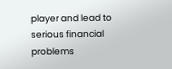player and lead to serious financial problems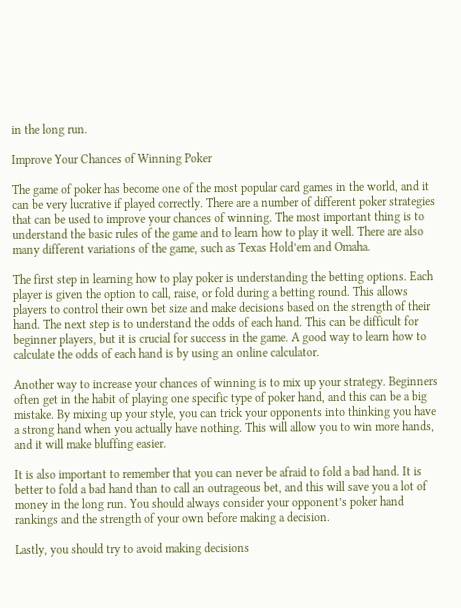in the long run.

Improve Your Chances of Winning Poker

The game of poker has become one of the most popular card games in the world, and it can be very lucrative if played correctly. There are a number of different poker strategies that can be used to improve your chances of winning. The most important thing is to understand the basic rules of the game and to learn how to play it well. There are also many different variations of the game, such as Texas Hold’em and Omaha.

The first step in learning how to play poker is understanding the betting options. Each player is given the option to call, raise, or fold during a betting round. This allows players to control their own bet size and make decisions based on the strength of their hand. The next step is to understand the odds of each hand. This can be difficult for beginner players, but it is crucial for success in the game. A good way to learn how to calculate the odds of each hand is by using an online calculator.

Another way to increase your chances of winning is to mix up your strategy. Beginners often get in the habit of playing one specific type of poker hand, and this can be a big mistake. By mixing up your style, you can trick your opponents into thinking you have a strong hand when you actually have nothing. This will allow you to win more hands, and it will make bluffing easier.

It is also important to remember that you can never be afraid to fold a bad hand. It is better to fold a bad hand than to call an outrageous bet, and this will save you a lot of money in the long run. You should always consider your opponent’s poker hand rankings and the strength of your own before making a decision.

Lastly, you should try to avoid making decisions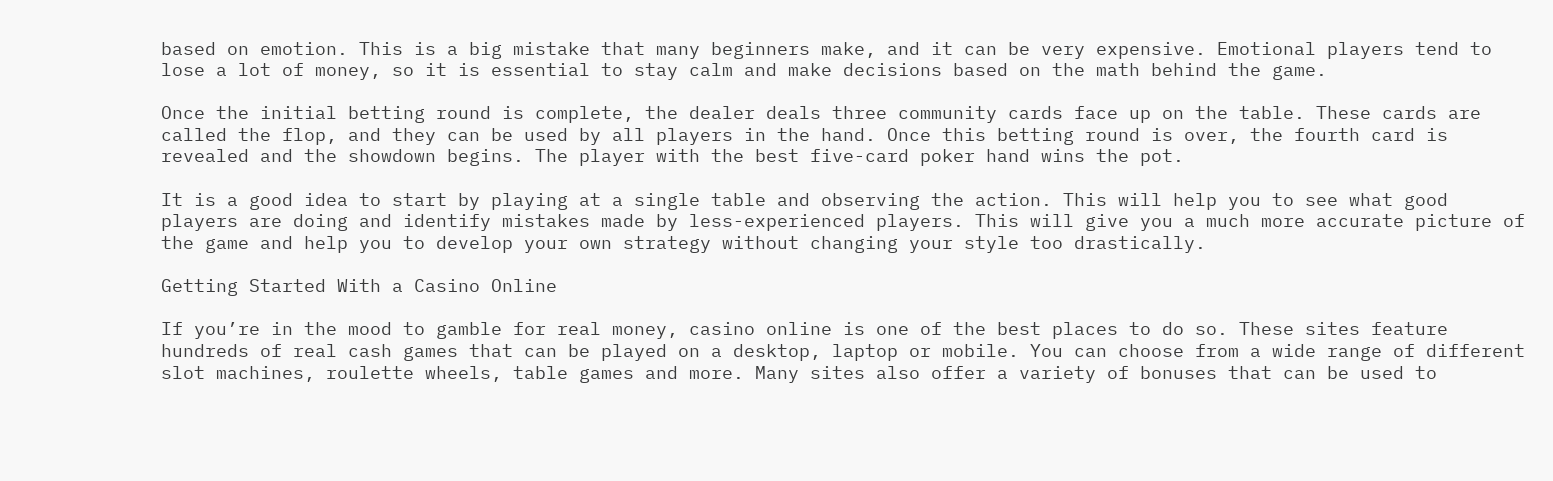based on emotion. This is a big mistake that many beginners make, and it can be very expensive. Emotional players tend to lose a lot of money, so it is essential to stay calm and make decisions based on the math behind the game.

Once the initial betting round is complete, the dealer deals three community cards face up on the table. These cards are called the flop, and they can be used by all players in the hand. Once this betting round is over, the fourth card is revealed and the showdown begins. The player with the best five-card poker hand wins the pot.

It is a good idea to start by playing at a single table and observing the action. This will help you to see what good players are doing and identify mistakes made by less-experienced players. This will give you a much more accurate picture of the game and help you to develop your own strategy without changing your style too drastically.

Getting Started With a Casino Online

If you’re in the mood to gamble for real money, casino online is one of the best places to do so. These sites feature hundreds of real cash games that can be played on a desktop, laptop or mobile. You can choose from a wide range of different slot machines, roulette wheels, table games and more. Many sites also offer a variety of bonuses that can be used to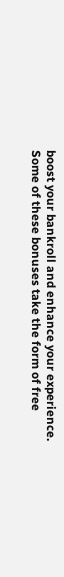boost your bankroll and enhance your experience. Some of these bonuses take the form of free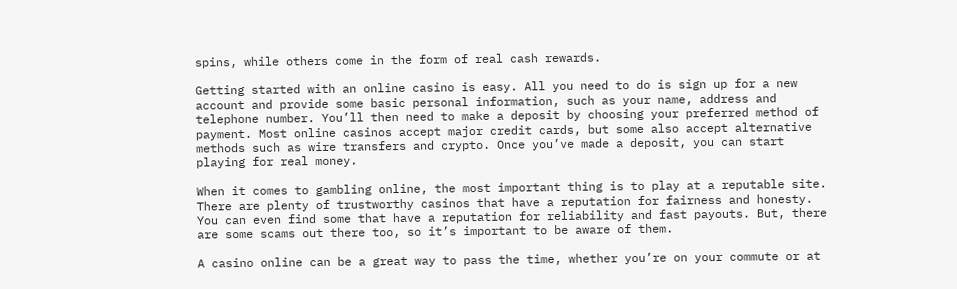spins, while others come in the form of real cash rewards.

Getting started with an online casino is easy. All you need to do is sign up for a new account and provide some basic personal information, such as your name, address and telephone number. You’ll then need to make a deposit by choosing your preferred method of payment. Most online casinos accept major credit cards, but some also accept alternative methods such as wire transfers and crypto. Once you’ve made a deposit, you can start playing for real money.

When it comes to gambling online, the most important thing is to play at a reputable site. There are plenty of trustworthy casinos that have a reputation for fairness and honesty. You can even find some that have a reputation for reliability and fast payouts. But, there are some scams out there too, so it’s important to be aware of them.

A casino online can be a great way to pass the time, whether you’re on your commute or at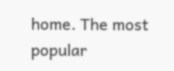home. The most popular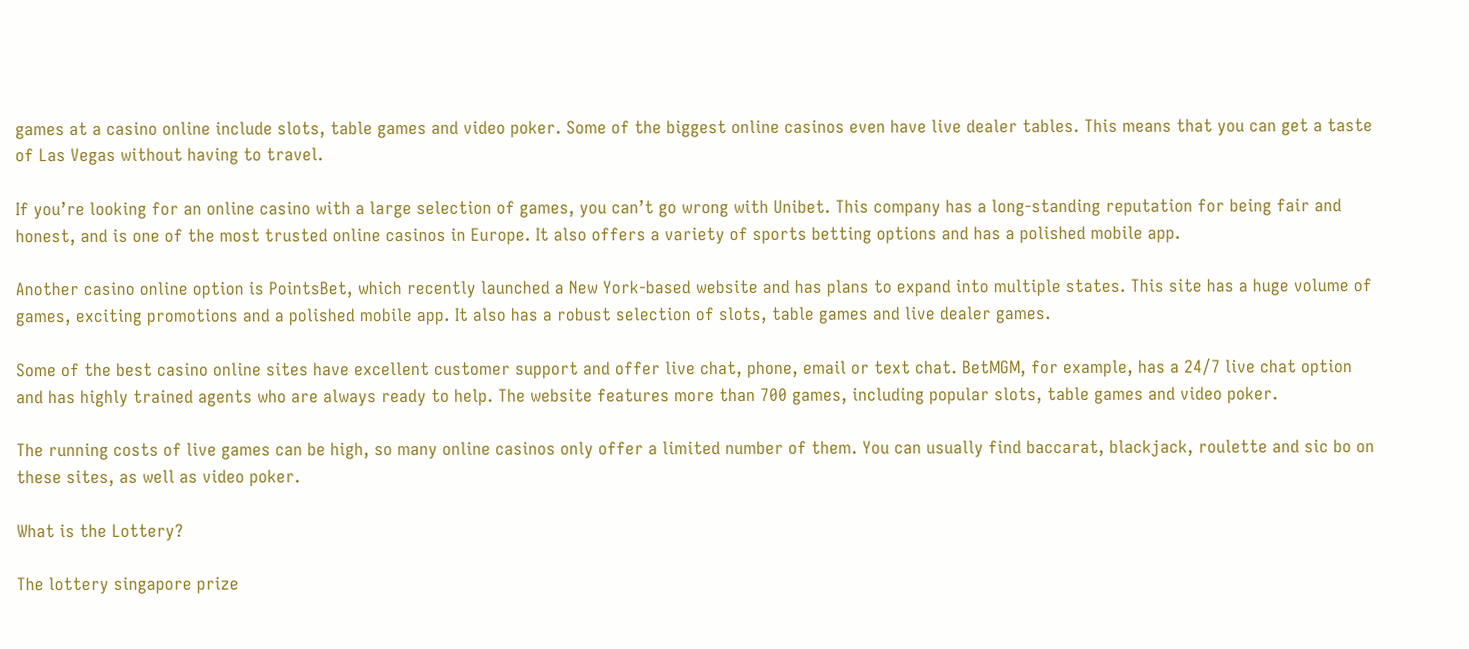games at a casino online include slots, table games and video poker. Some of the biggest online casinos even have live dealer tables. This means that you can get a taste of Las Vegas without having to travel.

If you’re looking for an online casino with a large selection of games, you can’t go wrong with Unibet. This company has a long-standing reputation for being fair and honest, and is one of the most trusted online casinos in Europe. It also offers a variety of sports betting options and has a polished mobile app.

Another casino online option is PointsBet, which recently launched a New York-based website and has plans to expand into multiple states. This site has a huge volume of games, exciting promotions and a polished mobile app. It also has a robust selection of slots, table games and live dealer games.

Some of the best casino online sites have excellent customer support and offer live chat, phone, email or text chat. BetMGM, for example, has a 24/7 live chat option and has highly trained agents who are always ready to help. The website features more than 700 games, including popular slots, table games and video poker.

The running costs of live games can be high, so many online casinos only offer a limited number of them. You can usually find baccarat, blackjack, roulette and sic bo on these sites, as well as video poker.

What is the Lottery?

The lottery singapore prize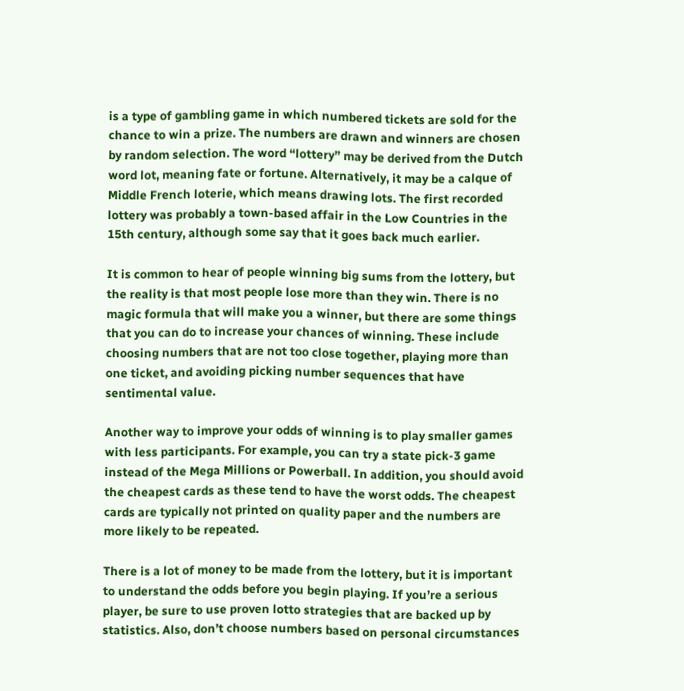is a type of gambling game in which numbered tickets are sold for the chance to win a prize. The numbers are drawn and winners are chosen by random selection. The word “lottery” may be derived from the Dutch word lot, meaning fate or fortune. Alternatively, it may be a calque of Middle French loterie, which means drawing lots. The first recorded lottery was probably a town-based affair in the Low Countries in the 15th century, although some say that it goes back much earlier.

It is common to hear of people winning big sums from the lottery, but the reality is that most people lose more than they win. There is no magic formula that will make you a winner, but there are some things that you can do to increase your chances of winning. These include choosing numbers that are not too close together, playing more than one ticket, and avoiding picking number sequences that have sentimental value.

Another way to improve your odds of winning is to play smaller games with less participants. For example, you can try a state pick-3 game instead of the Mega Millions or Powerball. In addition, you should avoid the cheapest cards as these tend to have the worst odds. The cheapest cards are typically not printed on quality paper and the numbers are more likely to be repeated.

There is a lot of money to be made from the lottery, but it is important to understand the odds before you begin playing. If you’re a serious player, be sure to use proven lotto strategies that are backed up by statistics. Also, don’t choose numbers based on personal circumstances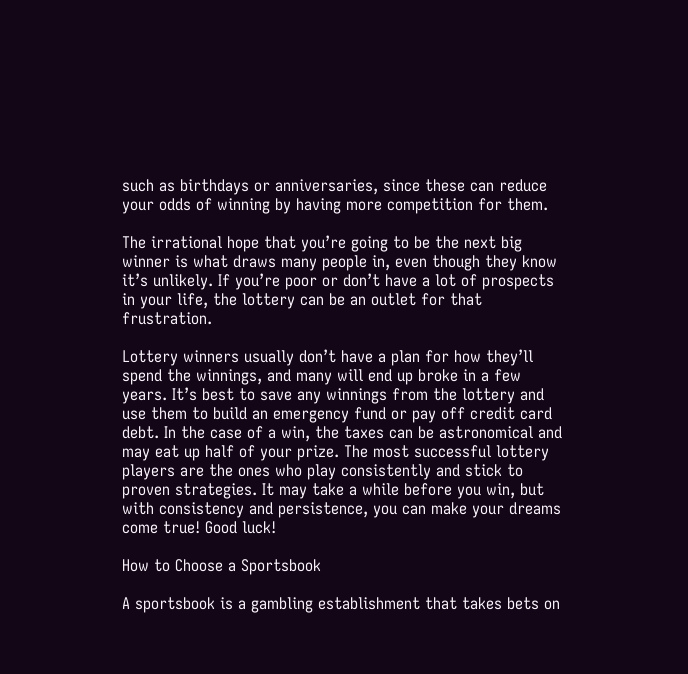such as birthdays or anniversaries, since these can reduce your odds of winning by having more competition for them.

The irrational hope that you’re going to be the next big winner is what draws many people in, even though they know it’s unlikely. If you’re poor or don’t have a lot of prospects in your life, the lottery can be an outlet for that frustration.

Lottery winners usually don’t have a plan for how they’ll spend the winnings, and many will end up broke in a few years. It’s best to save any winnings from the lottery and use them to build an emergency fund or pay off credit card debt. In the case of a win, the taxes can be astronomical and may eat up half of your prize. The most successful lottery players are the ones who play consistently and stick to proven strategies. It may take a while before you win, but with consistency and persistence, you can make your dreams come true! Good luck!

How to Choose a Sportsbook

A sportsbook is a gambling establishment that takes bets on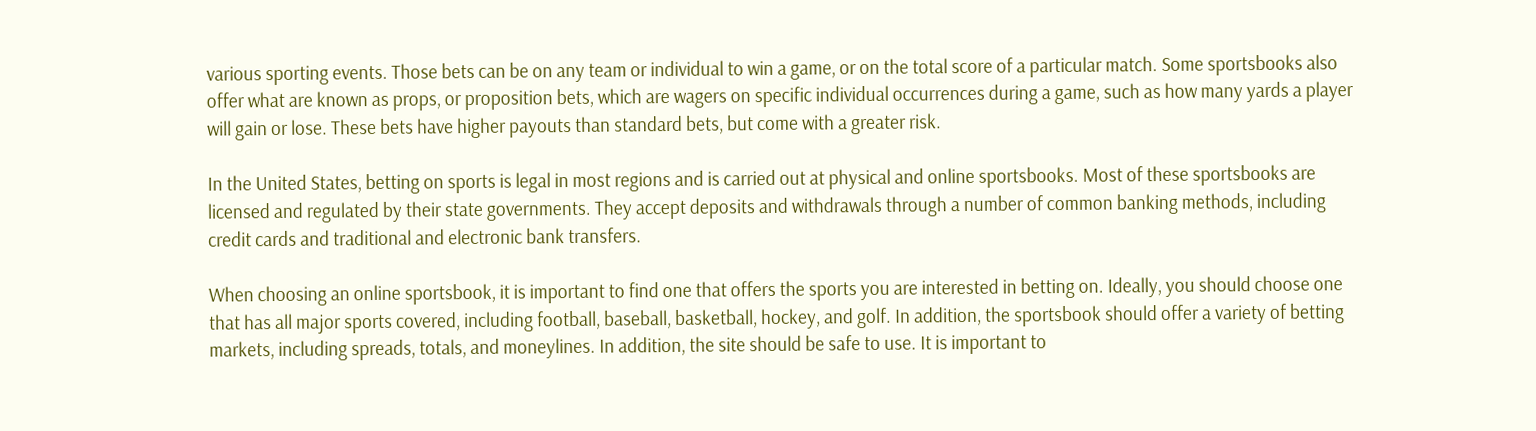various sporting events. Those bets can be on any team or individual to win a game, or on the total score of a particular match. Some sportsbooks also offer what are known as props, or proposition bets, which are wagers on specific individual occurrences during a game, such as how many yards a player will gain or lose. These bets have higher payouts than standard bets, but come with a greater risk.

In the United States, betting on sports is legal in most regions and is carried out at physical and online sportsbooks. Most of these sportsbooks are licensed and regulated by their state governments. They accept deposits and withdrawals through a number of common banking methods, including credit cards and traditional and electronic bank transfers.

When choosing an online sportsbook, it is important to find one that offers the sports you are interested in betting on. Ideally, you should choose one that has all major sports covered, including football, baseball, basketball, hockey, and golf. In addition, the sportsbook should offer a variety of betting markets, including spreads, totals, and moneylines. In addition, the site should be safe to use. It is important to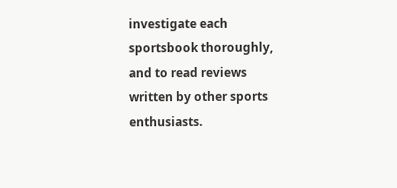investigate each sportsbook thoroughly, and to read reviews written by other sports enthusiasts.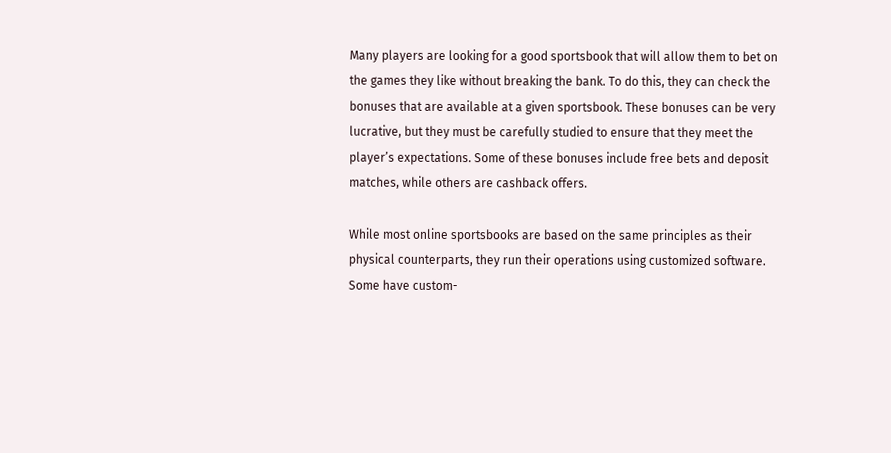Many players are looking for a good sportsbook that will allow them to bet on the games they like without breaking the bank. To do this, they can check the bonuses that are available at a given sportsbook. These bonuses can be very lucrative, but they must be carefully studied to ensure that they meet the player’s expectations. Some of these bonuses include free bets and deposit matches, while others are cashback offers.

While most online sportsbooks are based on the same principles as their physical counterparts, they run their operations using customized software. Some have custom-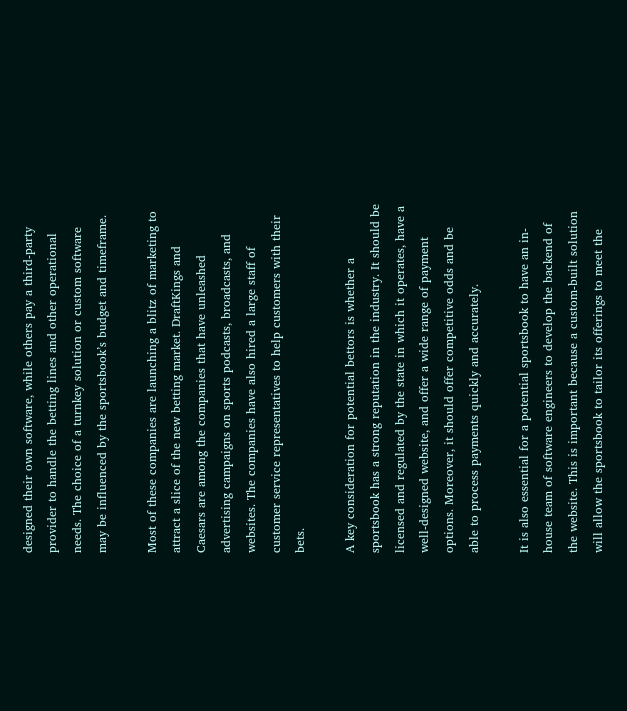designed their own software, while others pay a third-party provider to handle the betting lines and other operational needs. The choice of a turnkey solution or custom software may be influenced by the sportsbook’s budget and timeframe.

Most of these companies are launching a blitz of marketing to attract a slice of the new betting market. DraftKings and Caesars are among the companies that have unleashed advertising campaigns on sports podcasts, broadcasts, and websites. The companies have also hired a large staff of customer service representatives to help customers with their bets.

A key consideration for potential bettors is whether a sportsbook has a strong reputation in the industry. It should be licensed and regulated by the state in which it operates, have a well-designed website, and offer a wide range of payment options. Moreover, it should offer competitive odds and be able to process payments quickly and accurately.

It is also essential for a potential sportsbook to have an in-house team of software engineers to develop the backend of the website. This is important because a custom-built solution will allow the sportsbook to tailor its offerings to meet the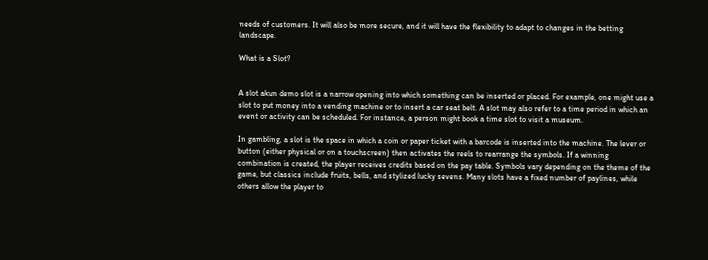needs of customers. It will also be more secure, and it will have the flexibility to adapt to changes in the betting landscape.

What is a Slot?


A slot akun demo slot is a narrow opening into which something can be inserted or placed. For example, one might use a slot to put money into a vending machine or to insert a car seat belt. A slot may also refer to a time period in which an event or activity can be scheduled. For instance, a person might book a time slot to visit a museum.

In gambling, a slot is the space in which a coin or paper ticket with a barcode is inserted into the machine. The lever or button (either physical or on a touchscreen) then activates the reels to rearrange the symbols. If a winning combination is created, the player receives credits based on the pay table. Symbols vary depending on the theme of the game, but classics include fruits, bells, and stylized lucky sevens. Many slots have a fixed number of paylines, while others allow the player to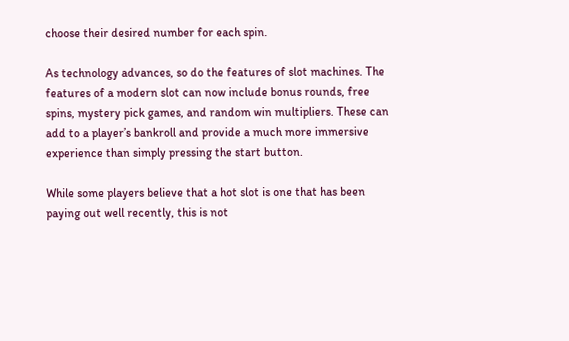choose their desired number for each spin.

As technology advances, so do the features of slot machines. The features of a modern slot can now include bonus rounds, free spins, mystery pick games, and random win multipliers. These can add to a player’s bankroll and provide a much more immersive experience than simply pressing the start button.

While some players believe that a hot slot is one that has been paying out well recently, this is not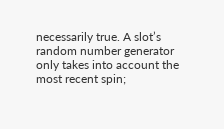necessarily true. A slot’s random number generator only takes into account the most recent spin;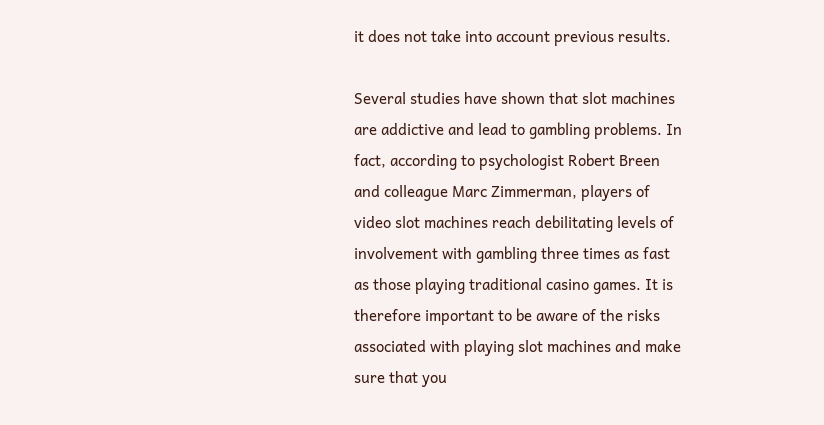it does not take into account previous results.

Several studies have shown that slot machines are addictive and lead to gambling problems. In fact, according to psychologist Robert Breen and colleague Marc Zimmerman, players of video slot machines reach debilitating levels of involvement with gambling three times as fast as those playing traditional casino games. It is therefore important to be aware of the risks associated with playing slot machines and make sure that you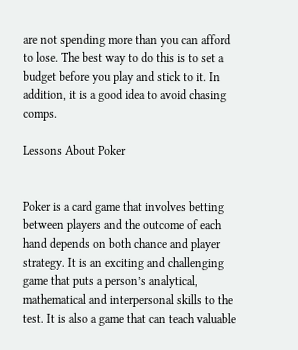are not spending more than you can afford to lose. The best way to do this is to set a budget before you play and stick to it. In addition, it is a good idea to avoid chasing comps.

Lessons About Poker


Poker is a card game that involves betting between players and the outcome of each hand depends on both chance and player strategy. It is an exciting and challenging game that puts a person’s analytical, mathematical and interpersonal skills to the test. It is also a game that can teach valuable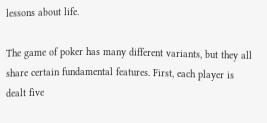lessons about life.

The game of poker has many different variants, but they all share certain fundamental features. First, each player is dealt five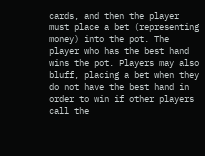cards, and then the player must place a bet (representing money) into the pot. The player who has the best hand wins the pot. Players may also bluff, placing a bet when they do not have the best hand in order to win if other players call the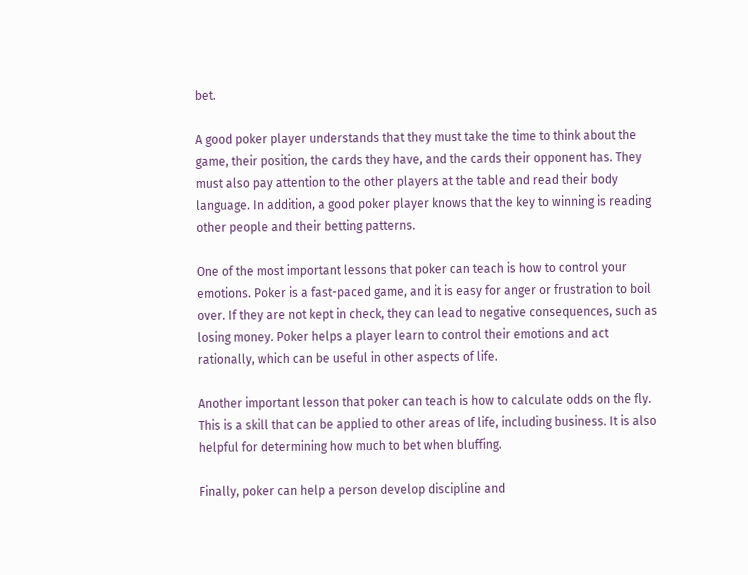bet.

A good poker player understands that they must take the time to think about the game, their position, the cards they have, and the cards their opponent has. They must also pay attention to the other players at the table and read their body language. In addition, a good poker player knows that the key to winning is reading other people and their betting patterns.

One of the most important lessons that poker can teach is how to control your emotions. Poker is a fast-paced game, and it is easy for anger or frustration to boil over. If they are not kept in check, they can lead to negative consequences, such as losing money. Poker helps a player learn to control their emotions and act rationally, which can be useful in other aspects of life.

Another important lesson that poker can teach is how to calculate odds on the fly. This is a skill that can be applied to other areas of life, including business. It is also helpful for determining how much to bet when bluffing.

Finally, poker can help a person develop discipline and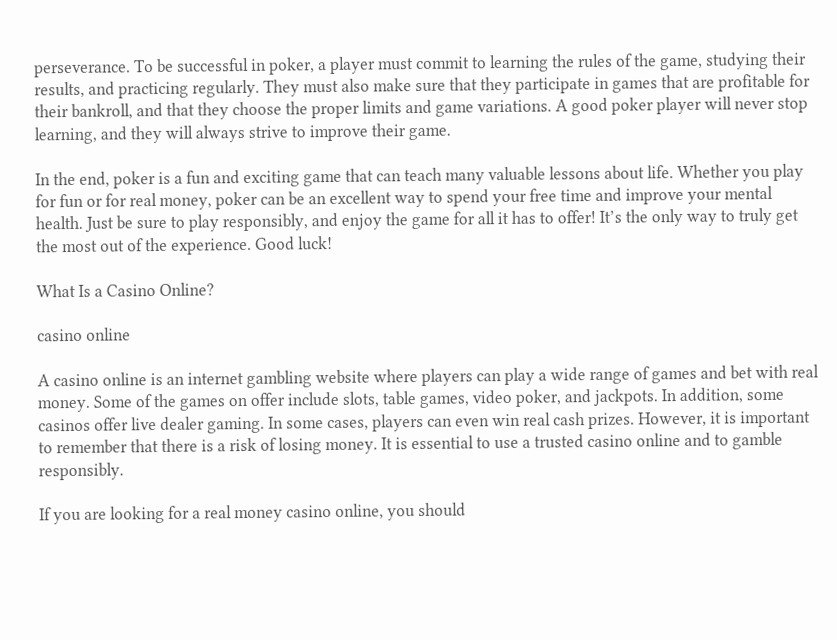perseverance. To be successful in poker, a player must commit to learning the rules of the game, studying their results, and practicing regularly. They must also make sure that they participate in games that are profitable for their bankroll, and that they choose the proper limits and game variations. A good poker player will never stop learning, and they will always strive to improve their game.

In the end, poker is a fun and exciting game that can teach many valuable lessons about life. Whether you play for fun or for real money, poker can be an excellent way to spend your free time and improve your mental health. Just be sure to play responsibly, and enjoy the game for all it has to offer! It’s the only way to truly get the most out of the experience. Good luck!

What Is a Casino Online?

casino online

A casino online is an internet gambling website where players can play a wide range of games and bet with real money. Some of the games on offer include slots, table games, video poker, and jackpots. In addition, some casinos offer live dealer gaming. In some cases, players can even win real cash prizes. However, it is important to remember that there is a risk of losing money. It is essential to use a trusted casino online and to gamble responsibly.

If you are looking for a real money casino online, you should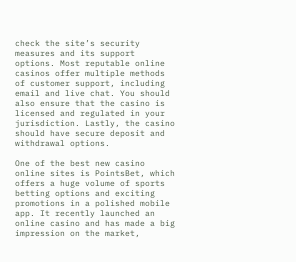check the site’s security measures and its support options. Most reputable online casinos offer multiple methods of customer support, including email and live chat. You should also ensure that the casino is licensed and regulated in your jurisdiction. Lastly, the casino should have secure deposit and withdrawal options.

One of the best new casino online sites is PointsBet, which offers a huge volume of sports betting options and exciting promotions in a polished mobile app. It recently launched an online casino and has made a big impression on the market,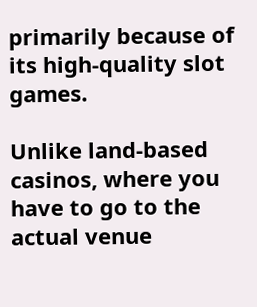primarily because of its high-quality slot games.

Unlike land-based casinos, where you have to go to the actual venue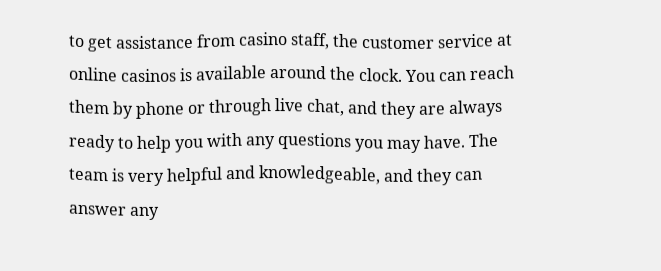to get assistance from casino staff, the customer service at online casinos is available around the clock. You can reach them by phone or through live chat, and they are always ready to help you with any questions you may have. The team is very helpful and knowledgeable, and they can answer any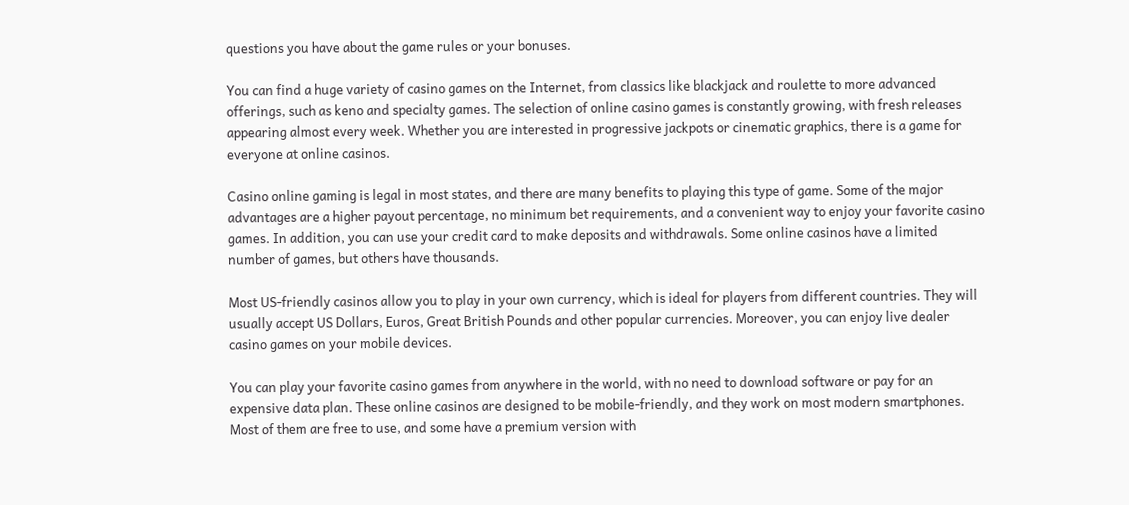questions you have about the game rules or your bonuses.

You can find a huge variety of casino games on the Internet, from classics like blackjack and roulette to more advanced offerings, such as keno and specialty games. The selection of online casino games is constantly growing, with fresh releases appearing almost every week. Whether you are interested in progressive jackpots or cinematic graphics, there is a game for everyone at online casinos.

Casino online gaming is legal in most states, and there are many benefits to playing this type of game. Some of the major advantages are a higher payout percentage, no minimum bet requirements, and a convenient way to enjoy your favorite casino games. In addition, you can use your credit card to make deposits and withdrawals. Some online casinos have a limited number of games, but others have thousands.

Most US-friendly casinos allow you to play in your own currency, which is ideal for players from different countries. They will usually accept US Dollars, Euros, Great British Pounds and other popular currencies. Moreover, you can enjoy live dealer casino games on your mobile devices.

You can play your favorite casino games from anywhere in the world, with no need to download software or pay for an expensive data plan. These online casinos are designed to be mobile-friendly, and they work on most modern smartphones. Most of them are free to use, and some have a premium version with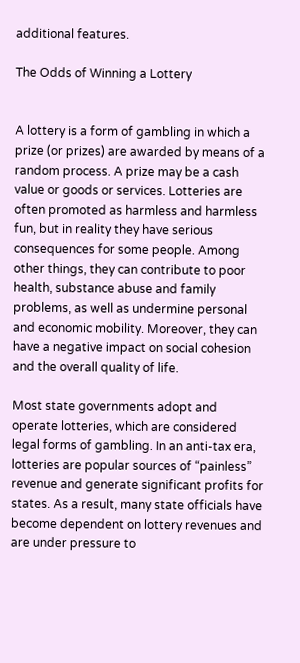additional features.

The Odds of Winning a Lottery


A lottery is a form of gambling in which a prize (or prizes) are awarded by means of a random process. A prize may be a cash value or goods or services. Lotteries are often promoted as harmless and harmless fun, but in reality they have serious consequences for some people. Among other things, they can contribute to poor health, substance abuse and family problems, as well as undermine personal and economic mobility. Moreover, they can have a negative impact on social cohesion and the overall quality of life.

Most state governments adopt and operate lotteries, which are considered legal forms of gambling. In an anti-tax era, lotteries are popular sources of “painless” revenue and generate significant profits for states. As a result, many state officials have become dependent on lottery revenues and are under pressure to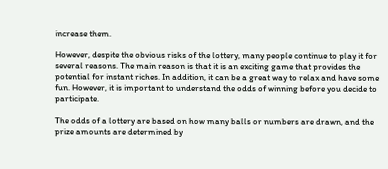increase them.

However, despite the obvious risks of the lottery, many people continue to play it for several reasons. The main reason is that it is an exciting game that provides the potential for instant riches. In addition, it can be a great way to relax and have some fun. However, it is important to understand the odds of winning before you decide to participate.

The odds of a lottery are based on how many balls or numbers are drawn, and the prize amounts are determined by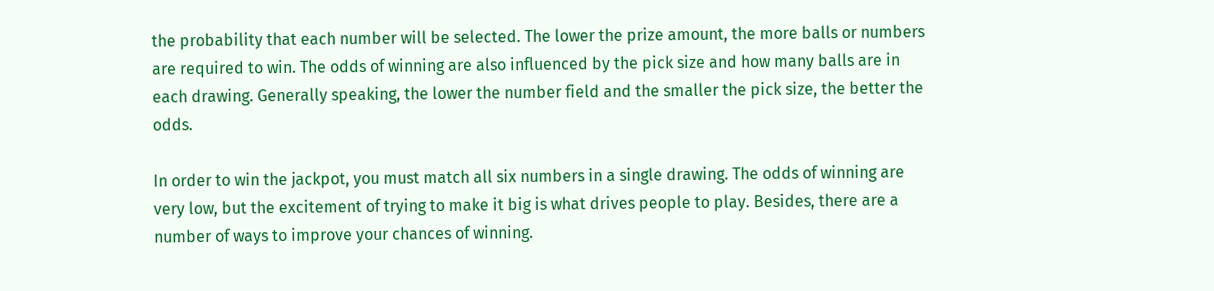the probability that each number will be selected. The lower the prize amount, the more balls or numbers are required to win. The odds of winning are also influenced by the pick size and how many balls are in each drawing. Generally speaking, the lower the number field and the smaller the pick size, the better the odds.

In order to win the jackpot, you must match all six numbers in a single drawing. The odds of winning are very low, but the excitement of trying to make it big is what drives people to play. Besides, there are a number of ways to improve your chances of winning.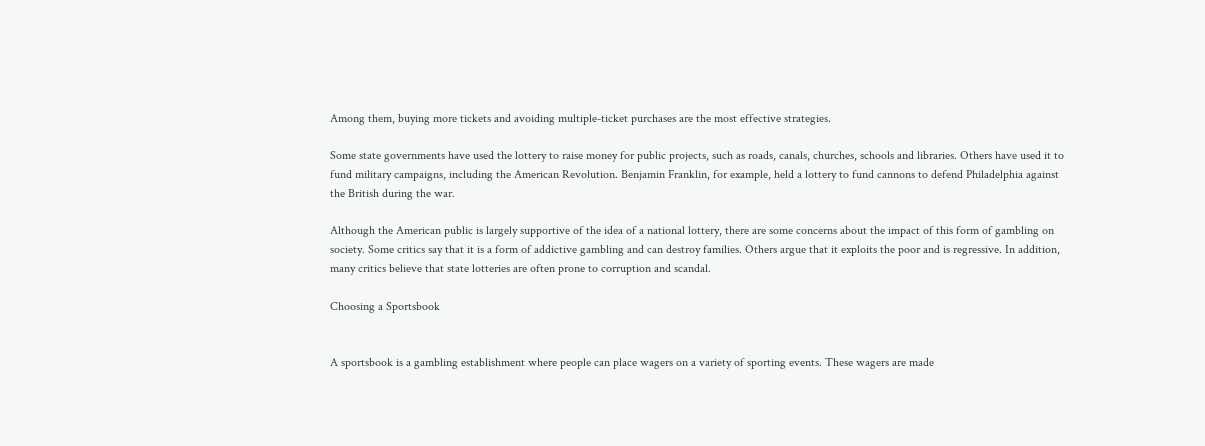Among them, buying more tickets and avoiding multiple-ticket purchases are the most effective strategies.

Some state governments have used the lottery to raise money for public projects, such as roads, canals, churches, schools and libraries. Others have used it to fund military campaigns, including the American Revolution. Benjamin Franklin, for example, held a lottery to fund cannons to defend Philadelphia against the British during the war.

Although the American public is largely supportive of the idea of a national lottery, there are some concerns about the impact of this form of gambling on society. Some critics say that it is a form of addictive gambling and can destroy families. Others argue that it exploits the poor and is regressive. In addition, many critics believe that state lotteries are often prone to corruption and scandal.

Choosing a Sportsbook


A sportsbook is a gambling establishment where people can place wagers on a variety of sporting events. These wagers are made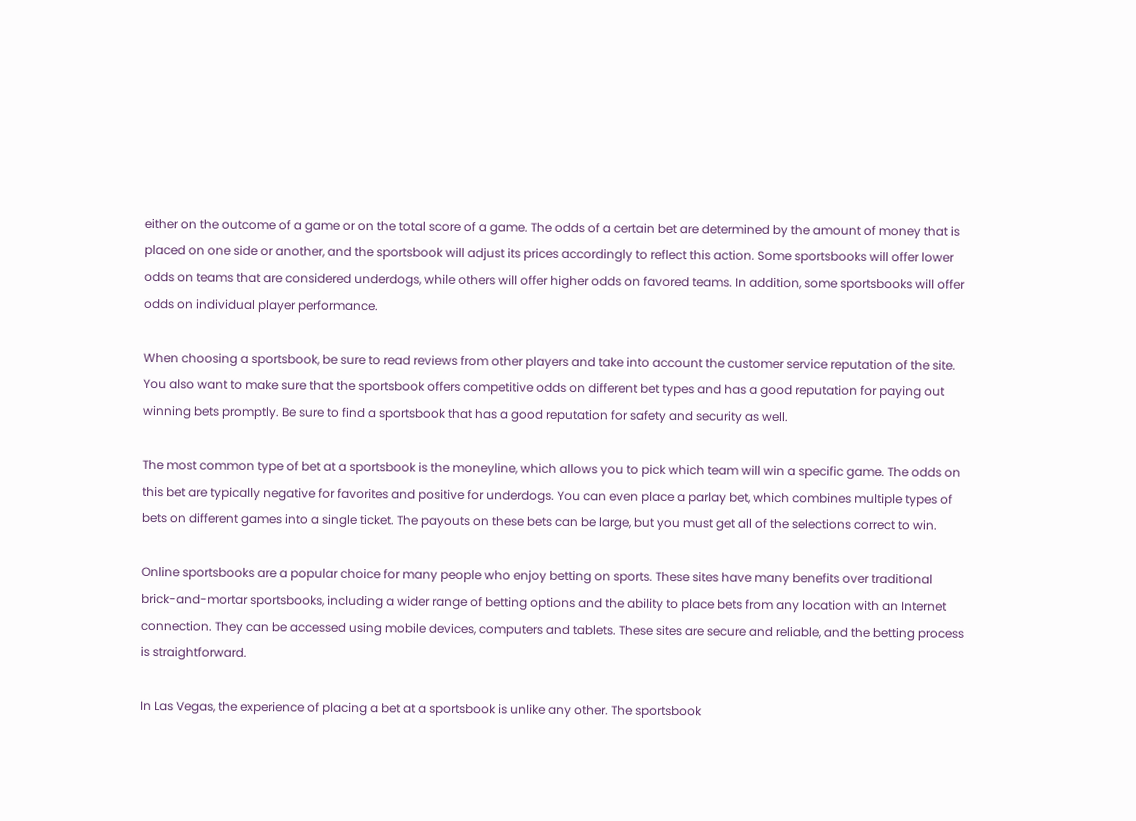either on the outcome of a game or on the total score of a game. The odds of a certain bet are determined by the amount of money that is placed on one side or another, and the sportsbook will adjust its prices accordingly to reflect this action. Some sportsbooks will offer lower odds on teams that are considered underdogs, while others will offer higher odds on favored teams. In addition, some sportsbooks will offer odds on individual player performance.

When choosing a sportsbook, be sure to read reviews from other players and take into account the customer service reputation of the site. You also want to make sure that the sportsbook offers competitive odds on different bet types and has a good reputation for paying out winning bets promptly. Be sure to find a sportsbook that has a good reputation for safety and security as well.

The most common type of bet at a sportsbook is the moneyline, which allows you to pick which team will win a specific game. The odds on this bet are typically negative for favorites and positive for underdogs. You can even place a parlay bet, which combines multiple types of bets on different games into a single ticket. The payouts on these bets can be large, but you must get all of the selections correct to win.

Online sportsbooks are a popular choice for many people who enjoy betting on sports. These sites have many benefits over traditional brick-and-mortar sportsbooks, including a wider range of betting options and the ability to place bets from any location with an Internet connection. They can be accessed using mobile devices, computers and tablets. These sites are secure and reliable, and the betting process is straightforward.

In Las Vegas, the experience of placing a bet at a sportsbook is unlike any other. The sportsbook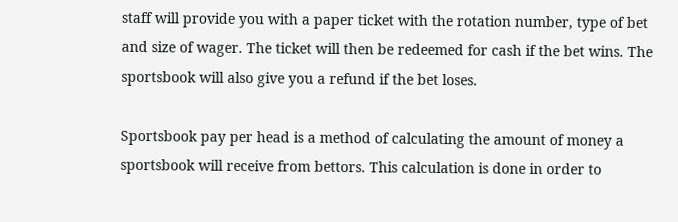staff will provide you with a paper ticket with the rotation number, type of bet and size of wager. The ticket will then be redeemed for cash if the bet wins. The sportsbook will also give you a refund if the bet loses.

Sportsbook pay per head is a method of calculating the amount of money a sportsbook will receive from bettors. This calculation is done in order to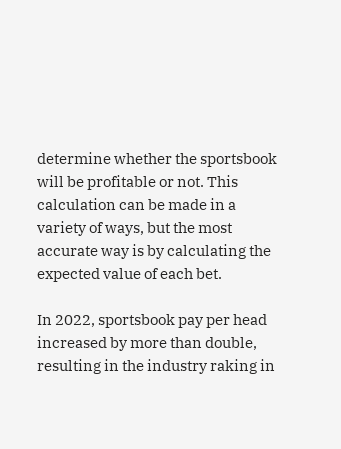determine whether the sportsbook will be profitable or not. This calculation can be made in a variety of ways, but the most accurate way is by calculating the expected value of each bet.

In 2022, sportsbook pay per head increased by more than double, resulting in the industry raking in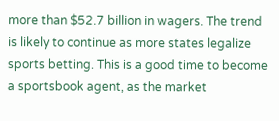more than $52.7 billion in wagers. The trend is likely to continue as more states legalize sports betting. This is a good time to become a sportsbook agent, as the market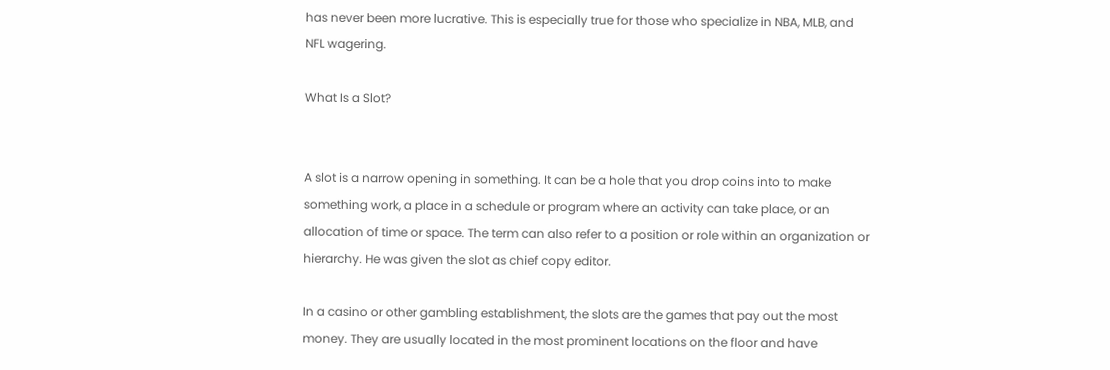has never been more lucrative. This is especially true for those who specialize in NBA, MLB, and NFL wagering.

What Is a Slot?


A slot is a narrow opening in something. It can be a hole that you drop coins into to make something work, a place in a schedule or program where an activity can take place, or an allocation of time or space. The term can also refer to a position or role within an organization or hierarchy. He was given the slot as chief copy editor.

In a casino or other gambling establishment, the slots are the games that pay out the most money. They are usually located in the most prominent locations on the floor and have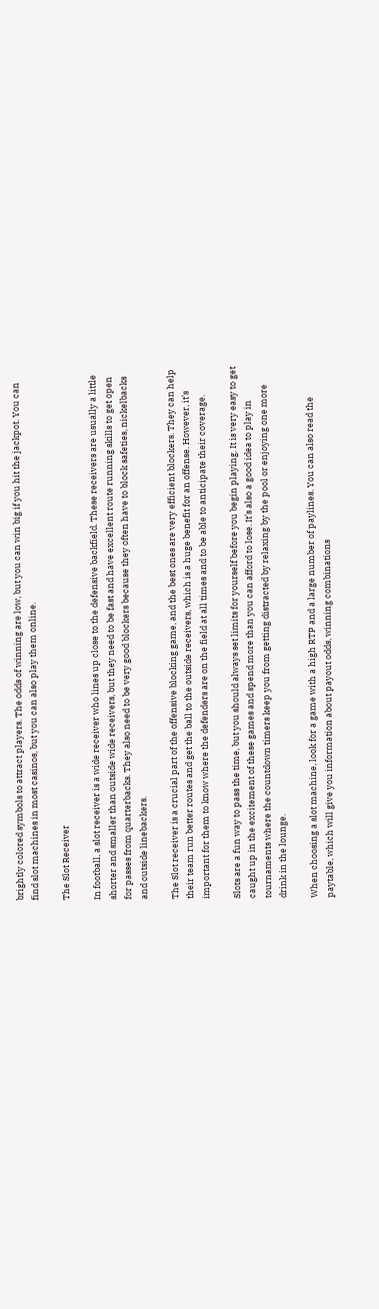brightly colored symbols to attract players. The odds of winning are low, but you can win big if you hit the jackpot. You can find slot machines in most casinos, but you can also play them online.

The Slot Receiver

In football, a slot receiver is a wide receiver who lines up close to the defensive backfield. These receivers are usually a little shorter and smaller than outside wide receivers, but they need to be fast and have excellent route running skills to get open for passes from quarterbacks. They also need to be very good blockers because they often have to block safeties, nickelbacks and outside linebackers.

The Slot receiver is a crucial part of the offensive blocking game, and the best ones are very efficient blockers. They can help their team run better routes and get the ball to the outside receivers, which is a huge benefit for an offense. However, it’s important for them to know where the defenders are on the field at all times and to be able to anticipate their coverage.

Slots are a fun way to pass the time, but you should always set limits for yourself before you begin playing. It is very easy to get caught up in the excitement of these games and spend more than you can afford to lose. It’s also a good idea to play in tournaments where the countdown timers keep you from getting distracted by relaxing by the pool or enjoying one more drink in the lounge.

When choosing a slot machine, look for a game with a high RTP and a large number of paylines. You can also read the paytable, which will give you information about payout odds, winning combinations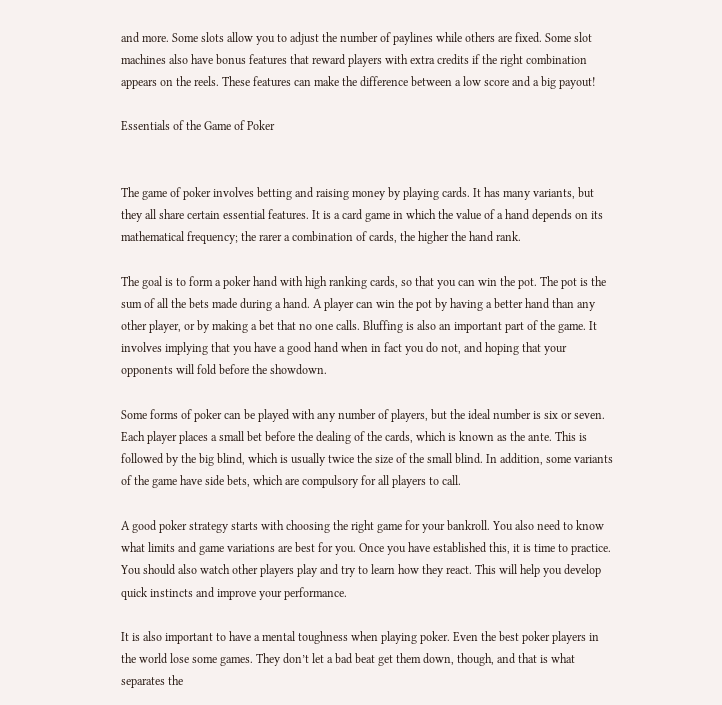and more. Some slots allow you to adjust the number of paylines while others are fixed. Some slot machines also have bonus features that reward players with extra credits if the right combination appears on the reels. These features can make the difference between a low score and a big payout!

Essentials of the Game of Poker


The game of poker involves betting and raising money by playing cards. It has many variants, but they all share certain essential features. It is a card game in which the value of a hand depends on its mathematical frequency; the rarer a combination of cards, the higher the hand rank.

The goal is to form a poker hand with high ranking cards, so that you can win the pot. The pot is the sum of all the bets made during a hand. A player can win the pot by having a better hand than any other player, or by making a bet that no one calls. Bluffing is also an important part of the game. It involves implying that you have a good hand when in fact you do not, and hoping that your opponents will fold before the showdown.

Some forms of poker can be played with any number of players, but the ideal number is six or seven. Each player places a small bet before the dealing of the cards, which is known as the ante. This is followed by the big blind, which is usually twice the size of the small blind. In addition, some variants of the game have side bets, which are compulsory for all players to call.

A good poker strategy starts with choosing the right game for your bankroll. You also need to know what limits and game variations are best for you. Once you have established this, it is time to practice. You should also watch other players play and try to learn how they react. This will help you develop quick instincts and improve your performance.

It is also important to have a mental toughness when playing poker. Even the best poker players in the world lose some games. They don’t let a bad beat get them down, though, and that is what separates the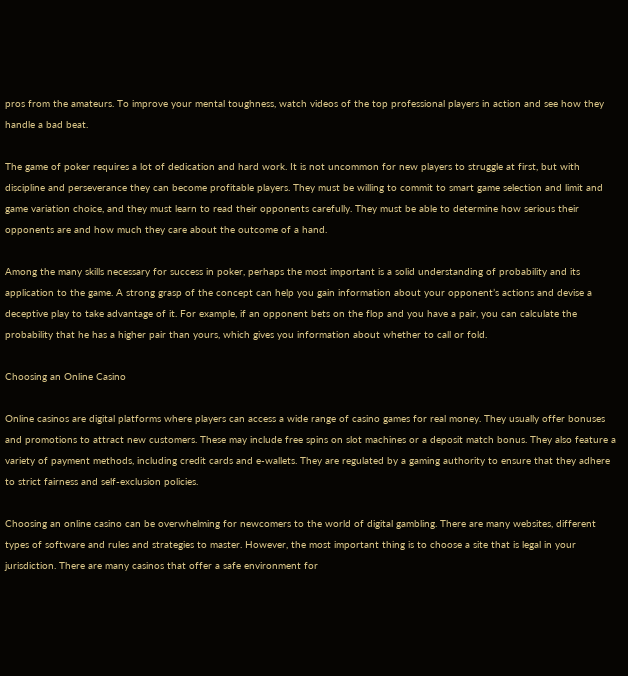pros from the amateurs. To improve your mental toughness, watch videos of the top professional players in action and see how they handle a bad beat.

The game of poker requires a lot of dedication and hard work. It is not uncommon for new players to struggle at first, but with discipline and perseverance they can become profitable players. They must be willing to commit to smart game selection and limit and game variation choice, and they must learn to read their opponents carefully. They must be able to determine how serious their opponents are and how much they care about the outcome of a hand.

Among the many skills necessary for success in poker, perhaps the most important is a solid understanding of probability and its application to the game. A strong grasp of the concept can help you gain information about your opponent’s actions and devise a deceptive play to take advantage of it. For example, if an opponent bets on the flop and you have a pair, you can calculate the probability that he has a higher pair than yours, which gives you information about whether to call or fold.

Choosing an Online Casino

Online casinos are digital platforms where players can access a wide range of casino games for real money. They usually offer bonuses and promotions to attract new customers. These may include free spins on slot machines or a deposit match bonus. They also feature a variety of payment methods, including credit cards and e-wallets. They are regulated by a gaming authority to ensure that they adhere to strict fairness and self-exclusion policies.

Choosing an online casino can be overwhelming for newcomers to the world of digital gambling. There are many websites, different types of software and rules and strategies to master. However, the most important thing is to choose a site that is legal in your jurisdiction. There are many casinos that offer a safe environment for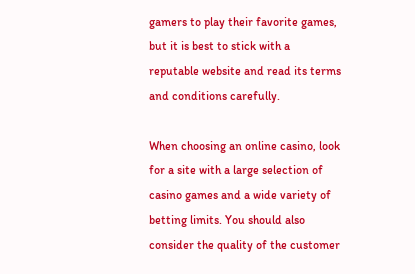gamers to play their favorite games, but it is best to stick with a reputable website and read its terms and conditions carefully.

When choosing an online casino, look for a site with a large selection of casino games and a wide variety of betting limits. You should also consider the quality of the customer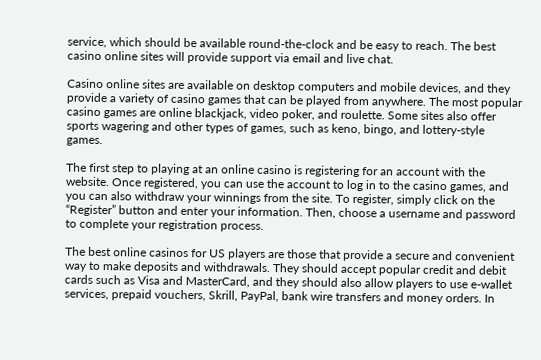service, which should be available round-the-clock and be easy to reach. The best casino online sites will provide support via email and live chat.

Casino online sites are available on desktop computers and mobile devices, and they provide a variety of casino games that can be played from anywhere. The most popular casino games are online blackjack, video poker, and roulette. Some sites also offer sports wagering and other types of games, such as keno, bingo, and lottery-style games.

The first step to playing at an online casino is registering for an account with the website. Once registered, you can use the account to log in to the casino games, and you can also withdraw your winnings from the site. To register, simply click on the “Register” button and enter your information. Then, choose a username and password to complete your registration process.

The best online casinos for US players are those that provide a secure and convenient way to make deposits and withdrawals. They should accept popular credit and debit cards such as Visa and MasterCard, and they should also allow players to use e-wallet services, prepaid vouchers, Skrill, PayPal, bank wire transfers and money orders. In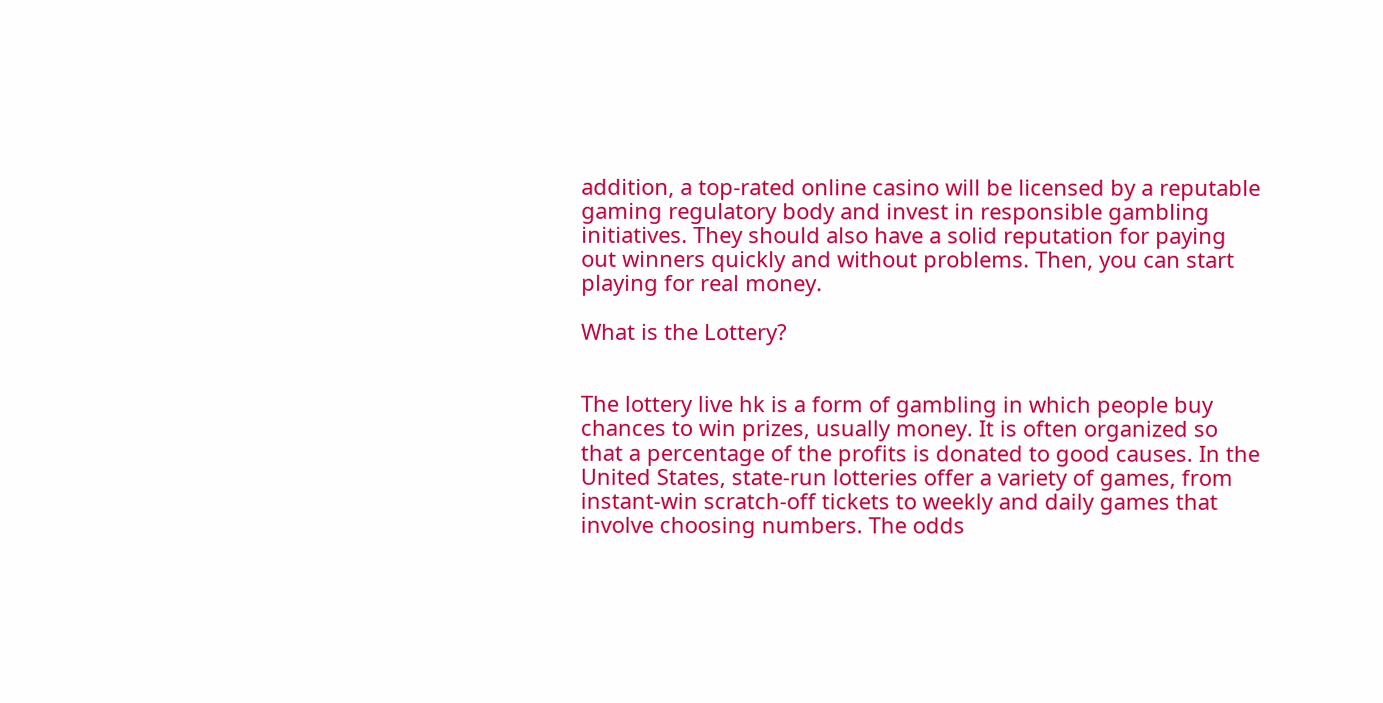addition, a top-rated online casino will be licensed by a reputable gaming regulatory body and invest in responsible gambling initiatives. They should also have a solid reputation for paying out winners quickly and without problems. Then, you can start playing for real money.

What is the Lottery?


The lottery live hk is a form of gambling in which people buy chances to win prizes, usually money. It is often organized so that a percentage of the profits is donated to good causes. In the United States, state-run lotteries offer a variety of games, from instant-win scratch-off tickets to weekly and daily games that involve choosing numbers. The odds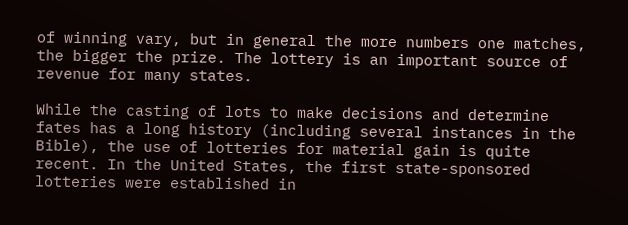of winning vary, but in general the more numbers one matches, the bigger the prize. The lottery is an important source of revenue for many states.

While the casting of lots to make decisions and determine fates has a long history (including several instances in the Bible), the use of lotteries for material gain is quite recent. In the United States, the first state-sponsored lotteries were established in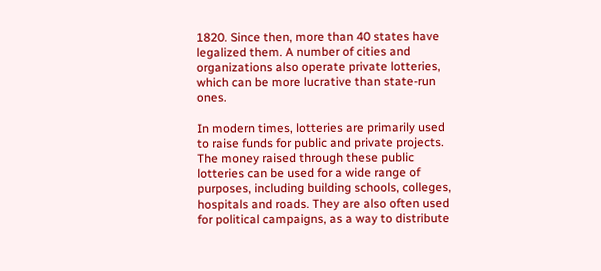1820. Since then, more than 40 states have legalized them. A number of cities and organizations also operate private lotteries, which can be more lucrative than state-run ones.

In modern times, lotteries are primarily used to raise funds for public and private projects. The money raised through these public lotteries can be used for a wide range of purposes, including building schools, colleges, hospitals and roads. They are also often used for political campaigns, as a way to distribute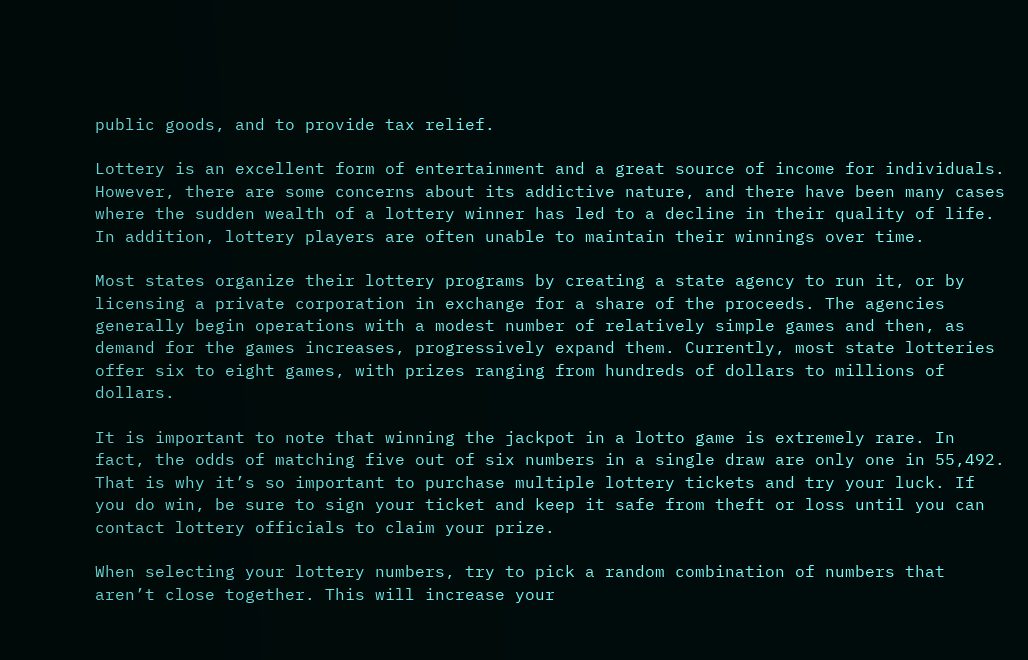public goods, and to provide tax relief.

Lottery is an excellent form of entertainment and a great source of income for individuals. However, there are some concerns about its addictive nature, and there have been many cases where the sudden wealth of a lottery winner has led to a decline in their quality of life. In addition, lottery players are often unable to maintain their winnings over time.

Most states organize their lottery programs by creating a state agency to run it, or by licensing a private corporation in exchange for a share of the proceeds. The agencies generally begin operations with a modest number of relatively simple games and then, as demand for the games increases, progressively expand them. Currently, most state lotteries offer six to eight games, with prizes ranging from hundreds of dollars to millions of dollars.

It is important to note that winning the jackpot in a lotto game is extremely rare. In fact, the odds of matching five out of six numbers in a single draw are only one in 55,492. That is why it’s so important to purchase multiple lottery tickets and try your luck. If you do win, be sure to sign your ticket and keep it safe from theft or loss until you can contact lottery officials to claim your prize.

When selecting your lottery numbers, try to pick a random combination of numbers that aren’t close together. This will increase your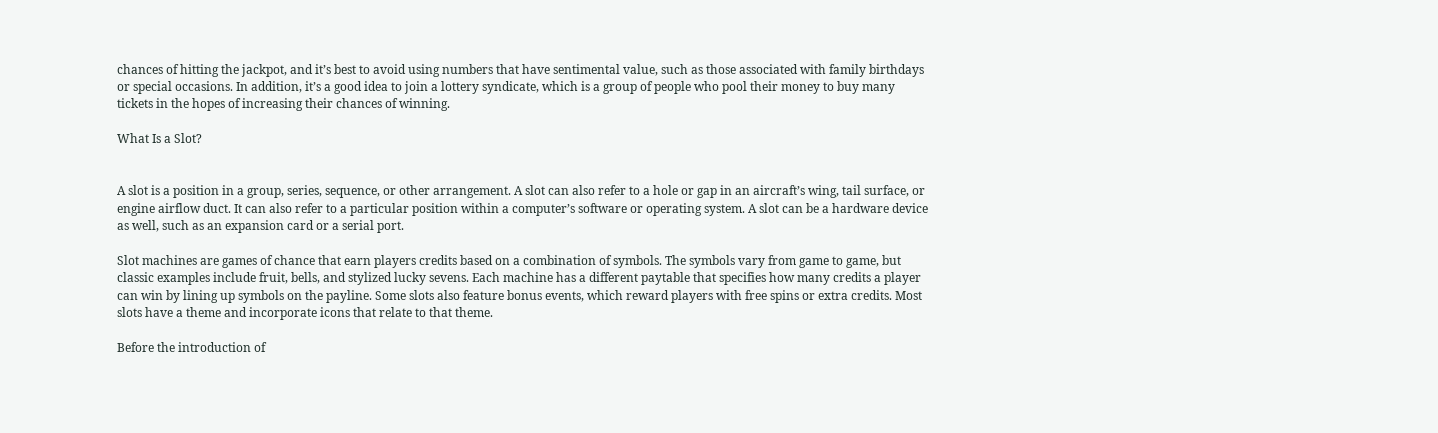chances of hitting the jackpot, and it’s best to avoid using numbers that have sentimental value, such as those associated with family birthdays or special occasions. In addition, it’s a good idea to join a lottery syndicate, which is a group of people who pool their money to buy many tickets in the hopes of increasing their chances of winning.

What Is a Slot?


A slot is a position in a group, series, sequence, or other arrangement. A slot can also refer to a hole or gap in an aircraft’s wing, tail surface, or engine airflow duct. It can also refer to a particular position within a computer’s software or operating system. A slot can be a hardware device as well, such as an expansion card or a serial port.

Slot machines are games of chance that earn players credits based on a combination of symbols. The symbols vary from game to game, but classic examples include fruit, bells, and stylized lucky sevens. Each machine has a different paytable that specifies how many credits a player can win by lining up symbols on the payline. Some slots also feature bonus events, which reward players with free spins or extra credits. Most slots have a theme and incorporate icons that relate to that theme.

Before the introduction of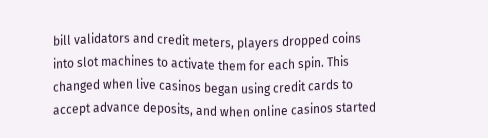bill validators and credit meters, players dropped coins into slot machines to activate them for each spin. This changed when live casinos began using credit cards to accept advance deposits, and when online casinos started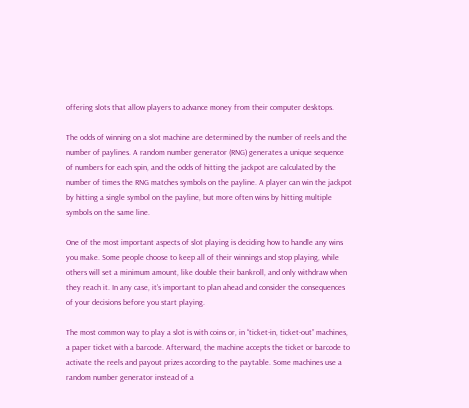offering slots that allow players to advance money from their computer desktops.

The odds of winning on a slot machine are determined by the number of reels and the number of paylines. A random number generator (RNG) generates a unique sequence of numbers for each spin, and the odds of hitting the jackpot are calculated by the number of times the RNG matches symbols on the payline. A player can win the jackpot by hitting a single symbol on the payline, but more often wins by hitting multiple symbols on the same line.

One of the most important aspects of slot playing is deciding how to handle any wins you make. Some people choose to keep all of their winnings and stop playing, while others will set a minimum amount, like double their bankroll, and only withdraw when they reach it. In any case, it’s important to plan ahead and consider the consequences of your decisions before you start playing.

The most common way to play a slot is with coins or, in “ticket-in, ticket-out” machines, a paper ticket with a barcode. Afterward, the machine accepts the ticket or barcode to activate the reels and payout prizes according to the paytable. Some machines use a random number generator instead of a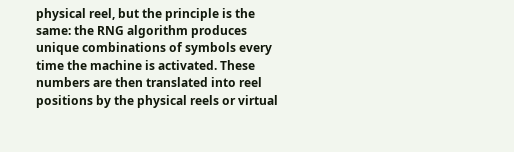physical reel, but the principle is the same: the RNG algorithm produces unique combinations of symbols every time the machine is activated. These numbers are then translated into reel positions by the physical reels or virtual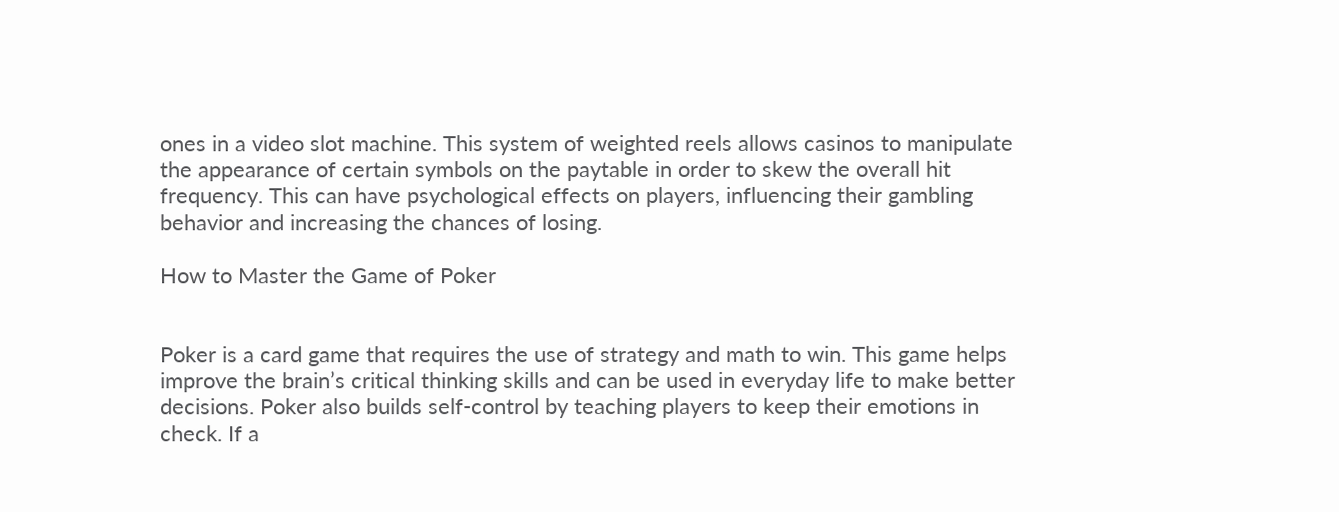ones in a video slot machine. This system of weighted reels allows casinos to manipulate the appearance of certain symbols on the paytable in order to skew the overall hit frequency. This can have psychological effects on players, influencing their gambling behavior and increasing the chances of losing.

How to Master the Game of Poker


Poker is a card game that requires the use of strategy and math to win. This game helps improve the brain’s critical thinking skills and can be used in everyday life to make better decisions. Poker also builds self-control by teaching players to keep their emotions in check. If a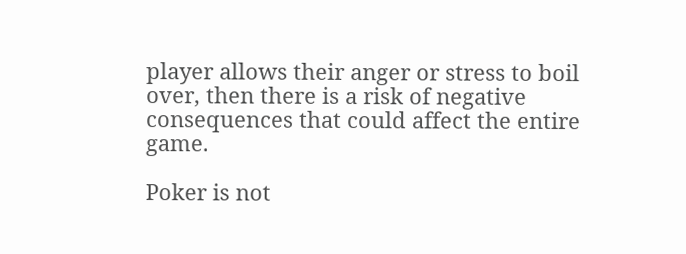player allows their anger or stress to boil over, then there is a risk of negative consequences that could affect the entire game.

Poker is not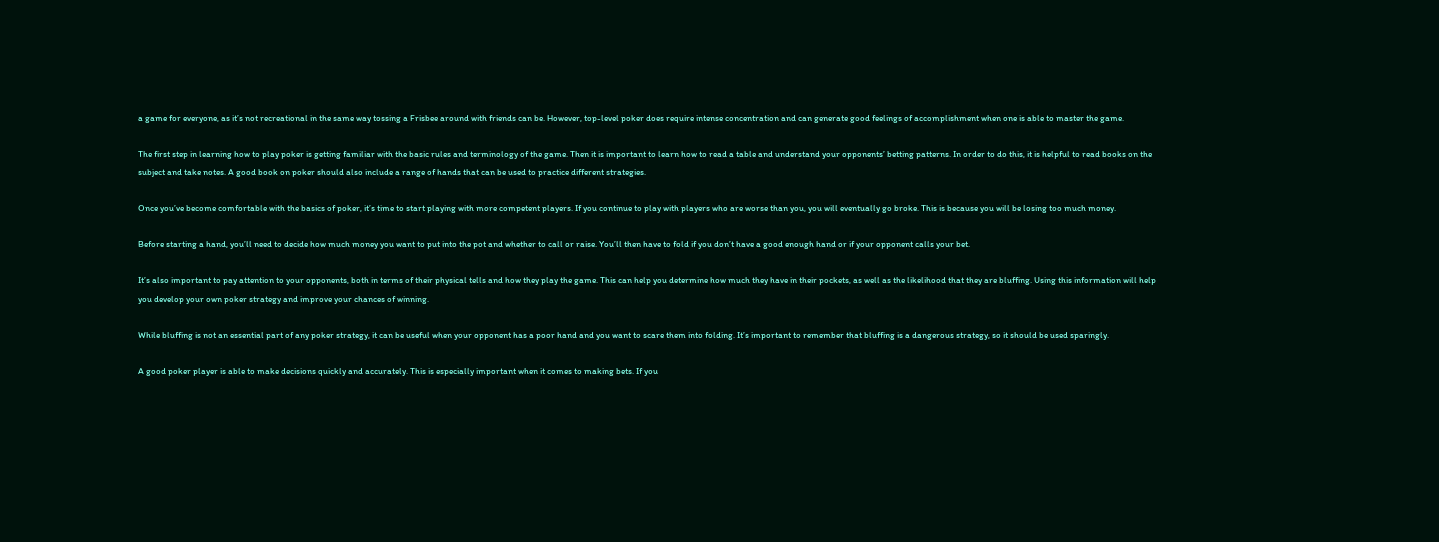a game for everyone, as it’s not recreational in the same way tossing a Frisbee around with friends can be. However, top-level poker does require intense concentration and can generate good feelings of accomplishment when one is able to master the game.

The first step in learning how to play poker is getting familiar with the basic rules and terminology of the game. Then it is important to learn how to read a table and understand your opponents’ betting patterns. In order to do this, it is helpful to read books on the subject and take notes. A good book on poker should also include a range of hands that can be used to practice different strategies.

Once you’ve become comfortable with the basics of poker, it’s time to start playing with more competent players. If you continue to play with players who are worse than you, you will eventually go broke. This is because you will be losing too much money.

Before starting a hand, you’ll need to decide how much money you want to put into the pot and whether to call or raise. You’ll then have to fold if you don’t have a good enough hand or if your opponent calls your bet.

It’s also important to pay attention to your opponents, both in terms of their physical tells and how they play the game. This can help you determine how much they have in their pockets, as well as the likelihood that they are bluffing. Using this information will help you develop your own poker strategy and improve your chances of winning.

While bluffing is not an essential part of any poker strategy, it can be useful when your opponent has a poor hand and you want to scare them into folding. It’s important to remember that bluffing is a dangerous strategy, so it should be used sparingly.

A good poker player is able to make decisions quickly and accurately. This is especially important when it comes to making bets. If you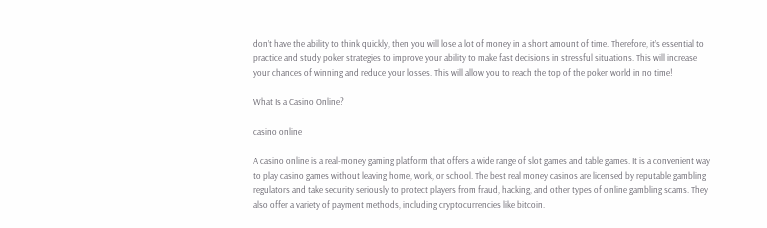don’t have the ability to think quickly, then you will lose a lot of money in a short amount of time. Therefore, it’s essential to practice and study poker strategies to improve your ability to make fast decisions in stressful situations. This will increase your chances of winning and reduce your losses. This will allow you to reach the top of the poker world in no time!

What Is a Casino Online?

casino online

A casino online is a real-money gaming platform that offers a wide range of slot games and table games. It is a convenient way to play casino games without leaving home, work, or school. The best real money casinos are licensed by reputable gambling regulators and take security seriously to protect players from fraud, hacking, and other types of online gambling scams. They also offer a variety of payment methods, including cryptocurrencies like bitcoin.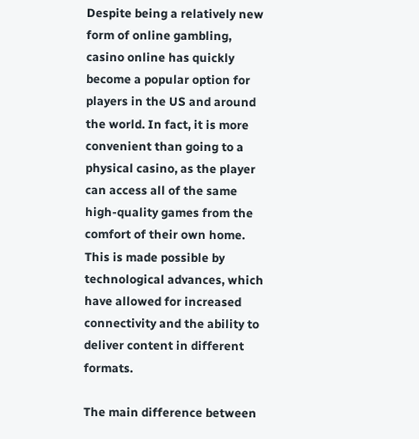Despite being a relatively new form of online gambling, casino online has quickly become a popular option for players in the US and around the world. In fact, it is more convenient than going to a physical casino, as the player can access all of the same high-quality games from the comfort of their own home. This is made possible by technological advances, which have allowed for increased connectivity and the ability to deliver content in different formats.

The main difference between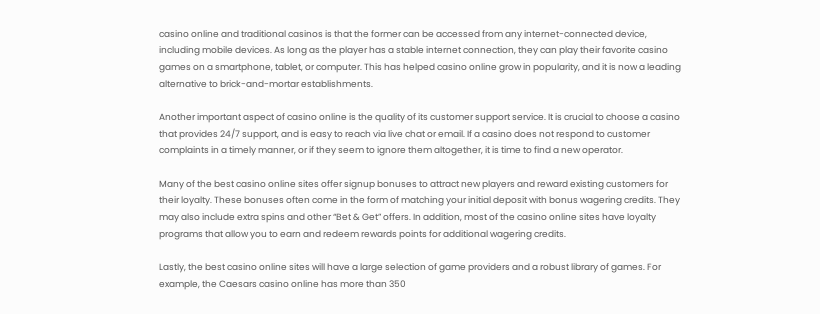casino online and traditional casinos is that the former can be accessed from any internet-connected device, including mobile devices. As long as the player has a stable internet connection, they can play their favorite casino games on a smartphone, tablet, or computer. This has helped casino online grow in popularity, and it is now a leading alternative to brick-and-mortar establishments.

Another important aspect of casino online is the quality of its customer support service. It is crucial to choose a casino that provides 24/7 support, and is easy to reach via live chat or email. If a casino does not respond to customer complaints in a timely manner, or if they seem to ignore them altogether, it is time to find a new operator.

Many of the best casino online sites offer signup bonuses to attract new players and reward existing customers for their loyalty. These bonuses often come in the form of matching your initial deposit with bonus wagering credits. They may also include extra spins and other “Bet & Get” offers. In addition, most of the casino online sites have loyalty programs that allow you to earn and redeem rewards points for additional wagering credits.

Lastly, the best casino online sites will have a large selection of game providers and a robust library of games. For example, the Caesars casino online has more than 350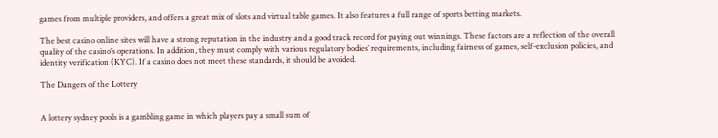games from multiple providers, and offers a great mix of slots and virtual table games. It also features a full range of sports betting markets.

The best casino online sites will have a strong reputation in the industry and a good track record for paying out winnings. These factors are a reflection of the overall quality of the casino’s operations. In addition, they must comply with various regulatory bodies’ requirements, including fairness of games, self-exclusion policies, and identity verification (KYC). If a casino does not meet these standards, it should be avoided.

The Dangers of the Lottery


A lottery sydney pools is a gambling game in which players pay a small sum of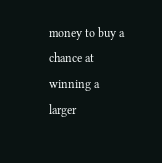money to buy a chance at winning a larger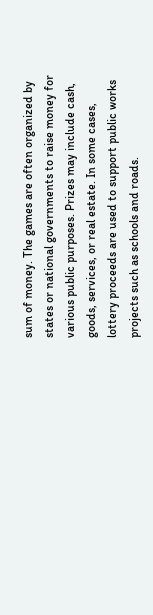sum of money. The games are often organized by states or national governments to raise money for various public purposes. Prizes may include cash, goods, services, or real estate. In some cases, lottery proceeds are used to support public works projects such as schools and roads.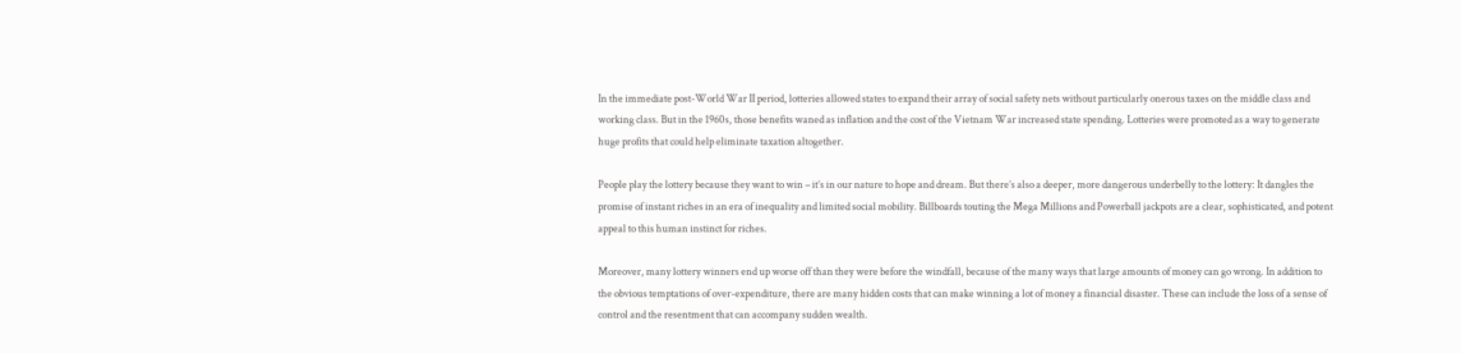In the immediate post-World War II period, lotteries allowed states to expand their array of social safety nets without particularly onerous taxes on the middle class and working class. But in the 1960s, those benefits waned as inflation and the cost of the Vietnam War increased state spending. Lotteries were promoted as a way to generate huge profits that could help eliminate taxation altogether.

People play the lottery because they want to win – it’s in our nature to hope and dream. But there’s also a deeper, more dangerous underbelly to the lottery: It dangles the promise of instant riches in an era of inequality and limited social mobility. Billboards touting the Mega Millions and Powerball jackpots are a clear, sophisticated, and potent appeal to this human instinct for riches.

Moreover, many lottery winners end up worse off than they were before the windfall, because of the many ways that large amounts of money can go wrong. In addition to the obvious temptations of over-expenditure, there are many hidden costs that can make winning a lot of money a financial disaster. These can include the loss of a sense of control and the resentment that can accompany sudden wealth.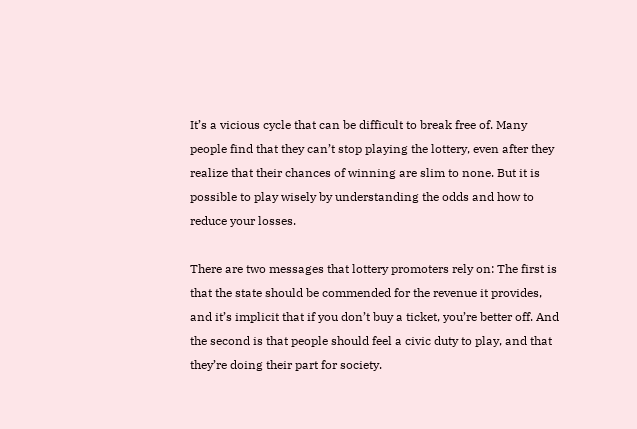It’s a vicious cycle that can be difficult to break free of. Many people find that they can’t stop playing the lottery, even after they realize that their chances of winning are slim to none. But it is possible to play wisely by understanding the odds and how to reduce your losses.

There are two messages that lottery promoters rely on: The first is that the state should be commended for the revenue it provides, and it’s implicit that if you don’t buy a ticket, you’re better off. And the second is that people should feel a civic duty to play, and that they’re doing their part for society.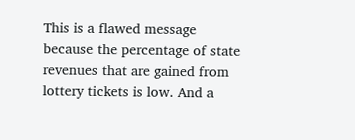This is a flawed message because the percentage of state revenues that are gained from lottery tickets is low. And a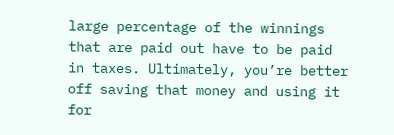large percentage of the winnings that are paid out have to be paid in taxes. Ultimately, you’re better off saving that money and using it for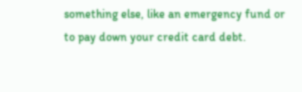something else, like an emergency fund or to pay down your credit card debt.